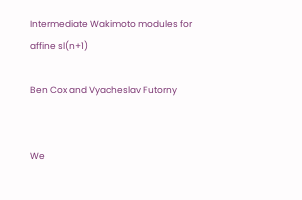Intermediate Wakimoto modules for affine sl(n+1)

Ben Cox and Vyacheslav Futorny


We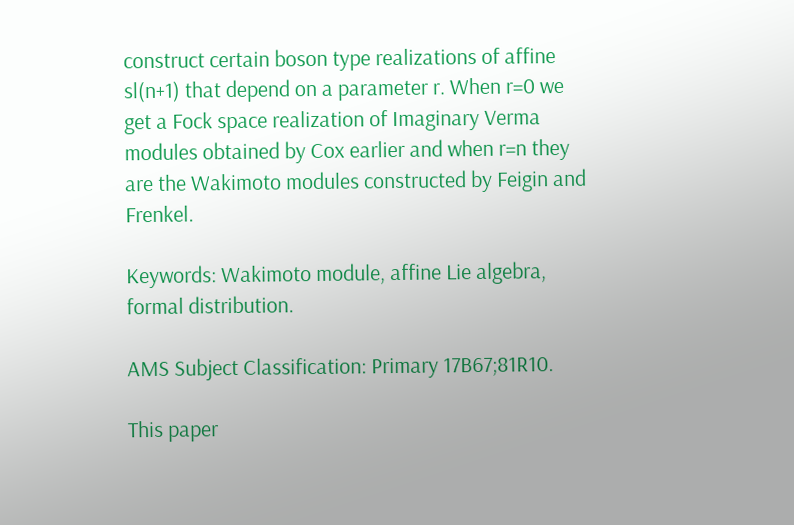construct certain boson type realizations of affine sl(n+1) that depend on a parameter r. When r=0 we get a Fock space realization of Imaginary Verma modules obtained by Cox earlier and when r=n they are the Wakimoto modules constructed by Feigin and Frenkel.

Keywords: Wakimoto module, affine Lie algebra, formal distribution.

AMS Subject Classification: Primary 17B67;81R10.

This paper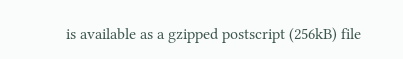is available as a gzipped postscript (256kB) file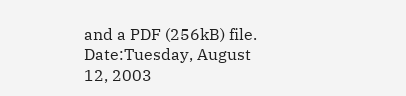and a PDF (256kB) file.
Date:Tuesday, August 12, 2003